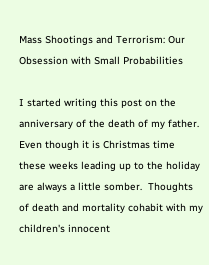Mass Shootings and Terrorism: Our Obsession with Small Probabilities

I started writing this post on the anniversary of the death of my father.  Even though it is Christmas time these weeks leading up to the holiday are always a little somber.  Thoughts of death and mortality cohabit with my children's innocent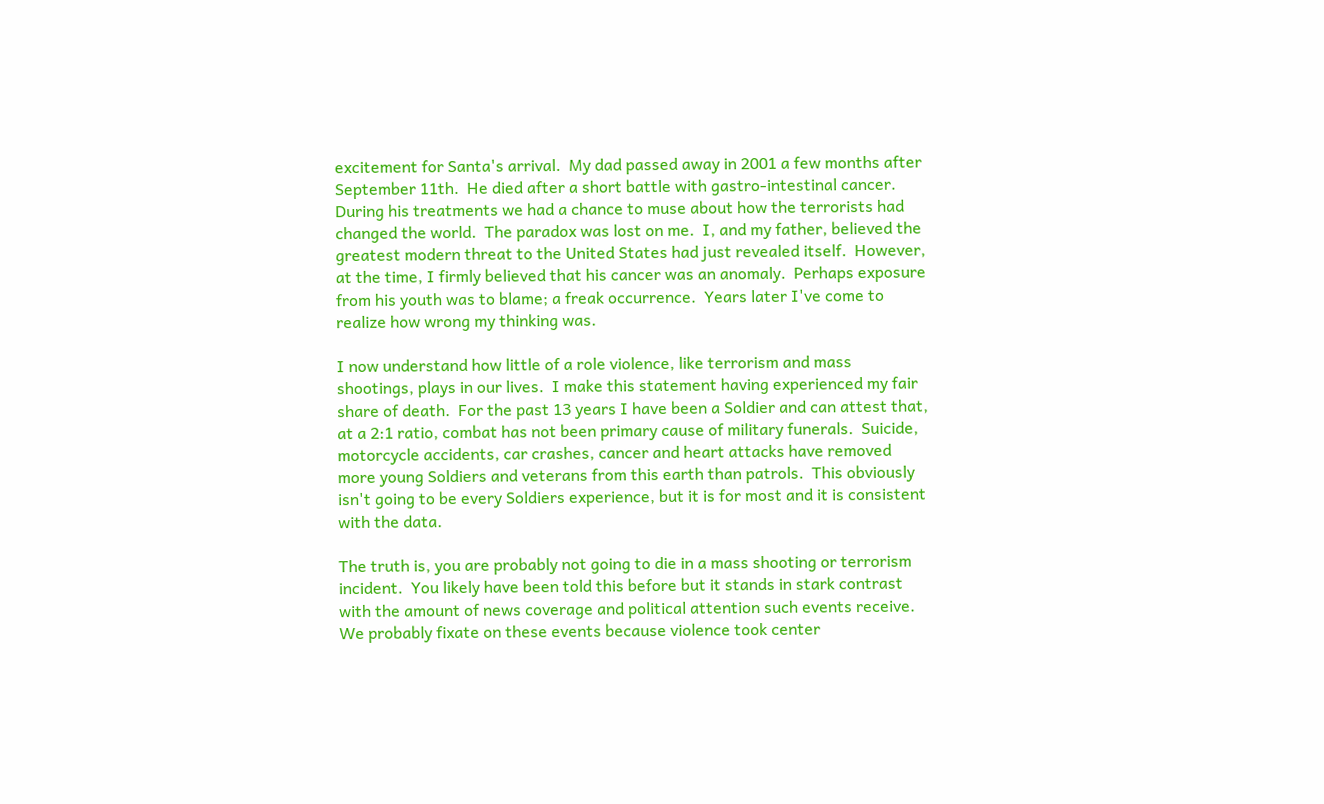excitement for Santa's arrival.  My dad passed away in 2001 a few months after September 11th.  He died after a short battle with gastro-intestinal cancer.  During his treatments we had a chance to muse about how the terrorists had changed the world.  The paradox was lost on me.  I, and my father, believed the greatest modern threat to the United States had just revealed itself.  However, at the time, I firmly believed that his cancer was an anomaly.  Perhaps exposure from his youth was to blame; a freak occurrence.  Years later I've come to realize how wrong my thinking was.

I now understand how little of a role violence, like terrorism and mass shootings, plays in our lives.  I make this statement having experienced my fair share of death.  For the past 13 years I have been a Soldier and can attest that, at a 2:1 ratio, combat has not been primary cause of military funerals.  Suicide, motorcycle accidents, car crashes, cancer and heart attacks have removed more young Soldiers and veterans from this earth than patrols.  This obviously isn't going to be every Soldiers experience, but it is for most and it is consistent with the data.

The truth is, you are probably not going to die in a mass shooting or terrorism incident.  You likely have been told this before but it stands in stark contrast with the amount of news coverage and political attention such events receive.  We probably fixate on these events because violence took center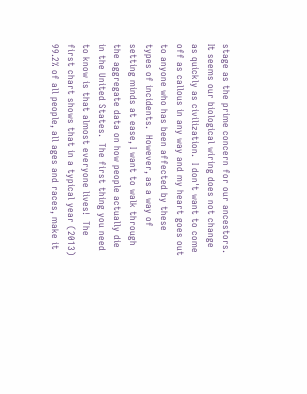stage as the prime concern for our ancestors.  It seems our biological wiring does not change as quickly as civilization.  I don't want to come off as callous in any way and my heart goes out to anyone who has been affected by these types of incidents.  However, as a way of setting minds at ease, I want to walk through the aggregate data on how people actually die in the United States.  The first thing you need to know is that almost everyone lives!  The first chart shows that in a typical year (2013) 99.2% of all people, all ages and races, make it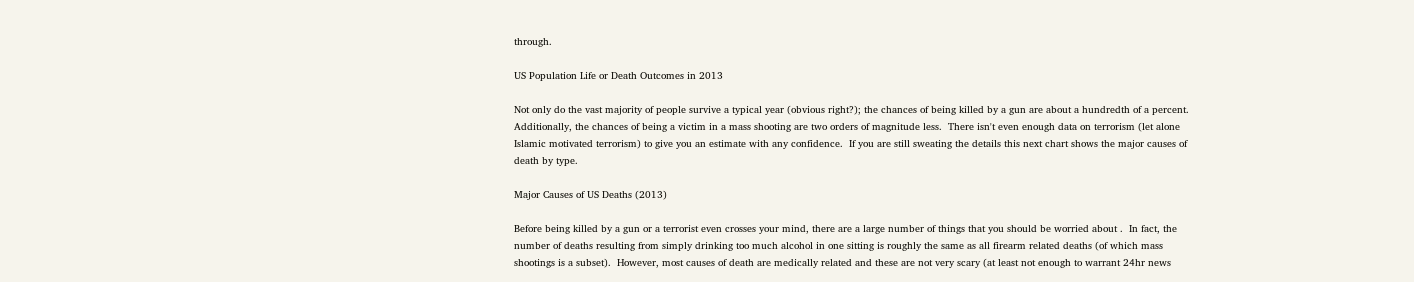through.

US Population Life or Death Outcomes in 2013

Not only do the vast majority of people survive a typical year (obvious right?); the chances of being killed by a gun are about a hundredth of a percent.  Additionally, the chances of being a victim in a mass shooting are two orders of magnitude less.  There isn't even enough data on terrorism (let alone Islamic motivated terrorism) to give you an estimate with any confidence.  If you are still sweating the details this next chart shows the major causes of death by type.

Major Causes of US Deaths (2013)

Before being killed by a gun or a terrorist even crosses your mind, there are a large number of things that you should be worried about .  In fact, the number of deaths resulting from simply drinking too much alcohol in one sitting is roughly the same as all firearm related deaths (of which mass shootings is a subset).  However, most causes of death are medically related and these are not very scary (at least not enough to warrant 24hr news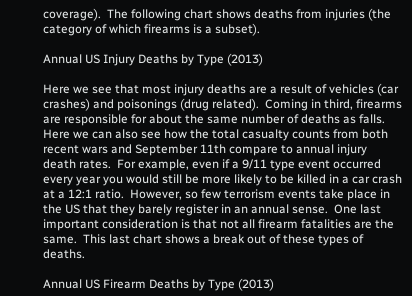coverage).  The following chart shows deaths from injuries (the category of which firearms is a subset).

Annual US Injury Deaths by Type (2013)

Here we see that most injury deaths are a result of vehicles (car crashes) and poisonings (drug related).  Coming in third, firearms are responsible for about the same number of deaths as falls.  Here we can also see how the total casualty counts from both recent wars and September 11th compare to annual injury death rates.  For example, even if a 9/11 type event occurred every year you would still be more likely to be killed in a car crash at a 12:1 ratio.  However, so few terrorism events take place in the US that they barely register in an annual sense.  One last important consideration is that not all firearm fatalities are the same.  This last chart shows a break out of these types of deaths.

Annual US Firearm Deaths by Type (2013)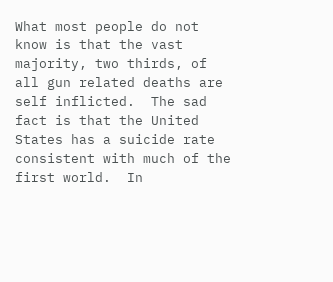What most people do not know is that the vast majority, two thirds, of all gun related deaths are self inflicted.  The sad fact is that the United States has a suicide rate consistent with much of the first world.  In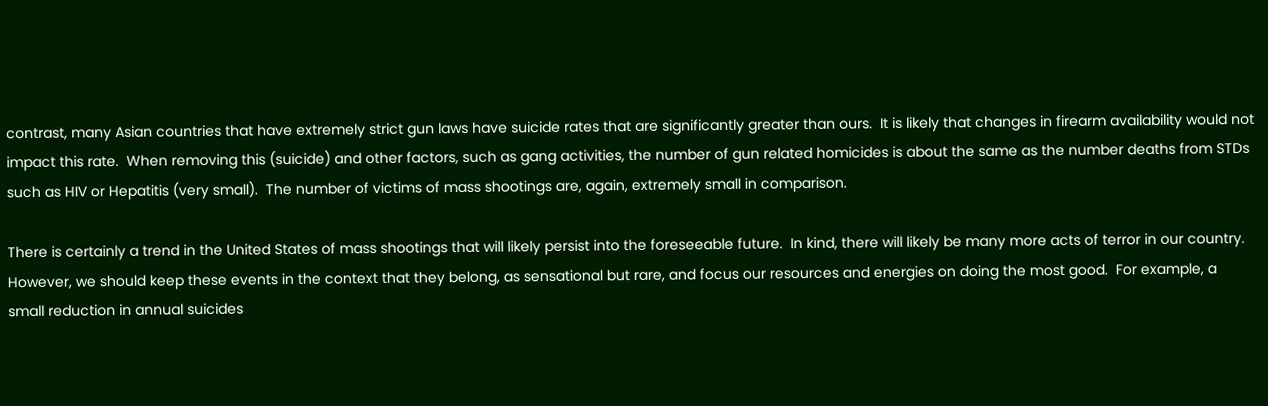contrast, many Asian countries that have extremely strict gun laws have suicide rates that are significantly greater than ours.  It is likely that changes in firearm availability would not impact this rate.  When removing this (suicide) and other factors, such as gang activities, the number of gun related homicides is about the same as the number deaths from STDs such as HIV or Hepatitis (very small).  The number of victims of mass shootings are, again, extremely small in comparison.

There is certainly a trend in the United States of mass shootings that will likely persist into the foreseeable future.  In kind, there will likely be many more acts of terror in our country.  However, we should keep these events in the context that they belong, as sensational but rare, and focus our resources and energies on doing the most good.  For example, a small reduction in annual suicides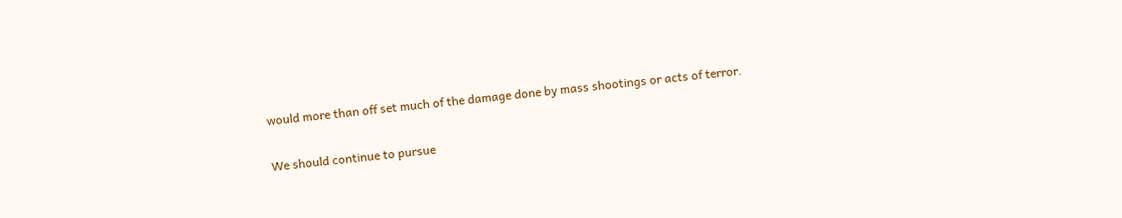would more than off set much of the damage done by mass shootings or acts of terror.

We should continue to pursue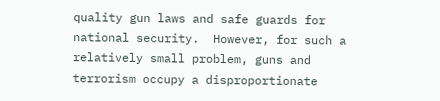quality gun laws and safe guards for national security.  However, for such a relatively small problem, guns and terrorism occupy a disproportionate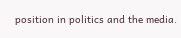position in politics and the media.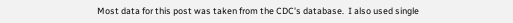Most data for this post was taken from the CDC's database.  I also used single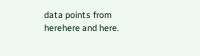data points from herehere and here.